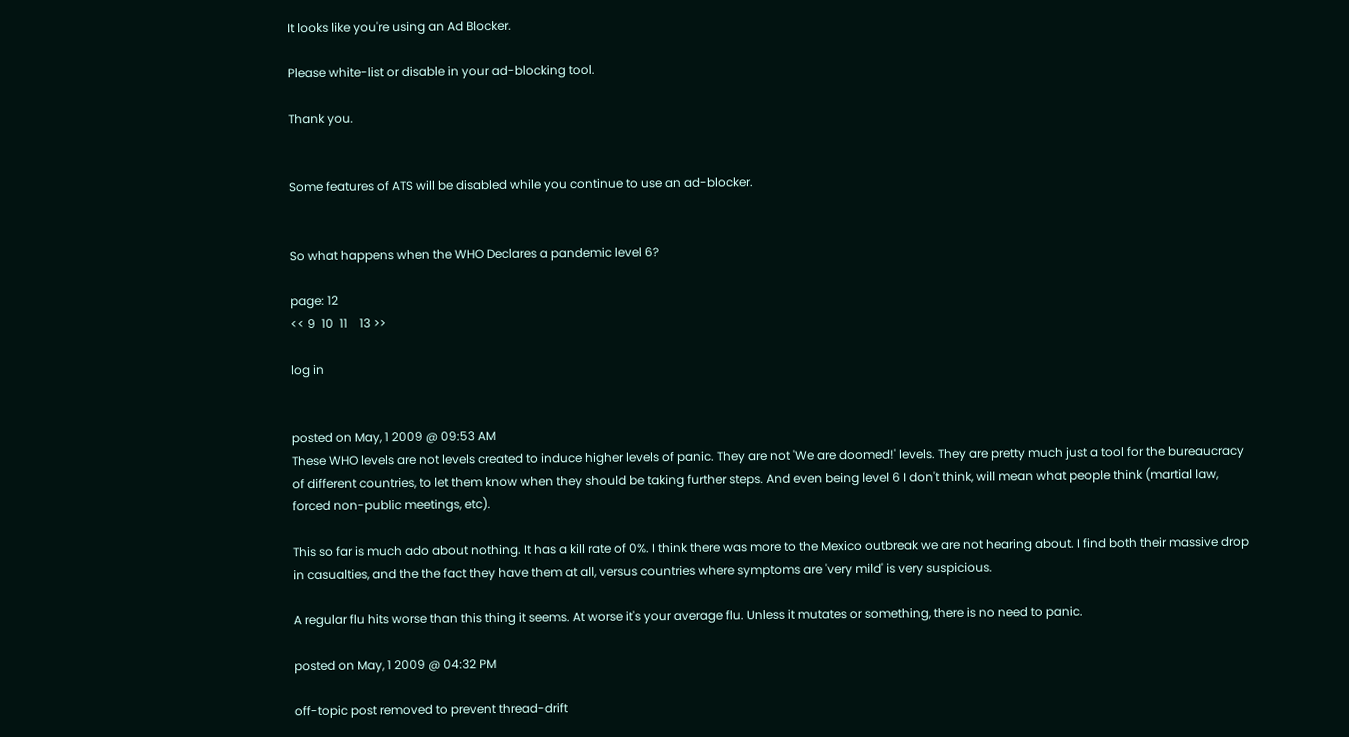It looks like you're using an Ad Blocker.

Please white-list or disable in your ad-blocking tool.

Thank you.


Some features of ATS will be disabled while you continue to use an ad-blocker.


So what happens when the WHO Declares a pandemic level 6?

page: 12
<< 9  10  11    13 >>

log in


posted on May, 1 2009 @ 09:53 AM
These WHO levels are not levels created to induce higher levels of panic. They are not 'We are doomed!' levels. They are pretty much just a tool for the bureaucracy of different countries, to let them know when they should be taking further steps. And even being level 6 I don't think, will mean what people think (martial law, forced non-public meetings, etc).

This so far is much ado about nothing. It has a kill rate of 0%. I think there was more to the Mexico outbreak we are not hearing about. I find both their massive drop in casualties, and the the fact they have them at all, versus countries where symptoms are 'very mild' is very suspicious.

A regular flu hits worse than this thing it seems. At worse it's your average flu. Unless it mutates or something, there is no need to panic.

posted on May, 1 2009 @ 04:32 PM

off-topic post removed to prevent thread-drift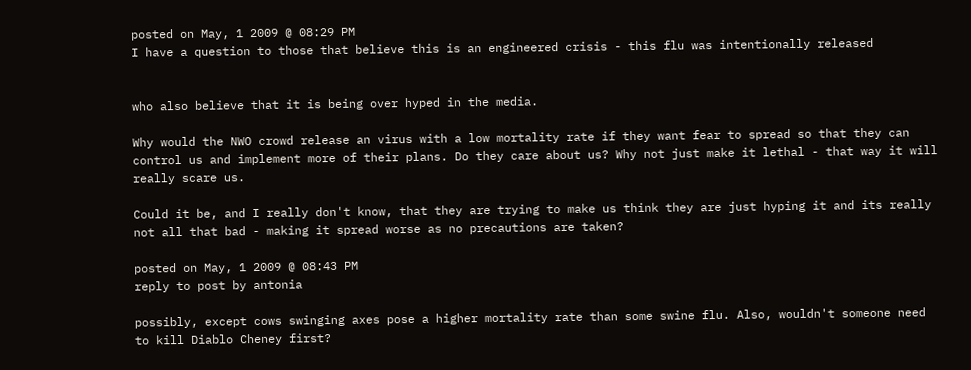posted on May, 1 2009 @ 08:29 PM
I have a question to those that believe this is an engineered crisis - this flu was intentionally released


who also believe that it is being over hyped in the media.

Why would the NWO crowd release an virus with a low mortality rate if they want fear to spread so that they can control us and implement more of their plans. Do they care about us? Why not just make it lethal - that way it will really scare us.

Could it be, and I really don't know, that they are trying to make us think they are just hyping it and its really not all that bad - making it spread worse as no precautions are taken?

posted on May, 1 2009 @ 08:43 PM
reply to post by antonia

possibly, except cows swinging axes pose a higher mortality rate than some swine flu. Also, wouldn't someone need to kill Diablo Cheney first?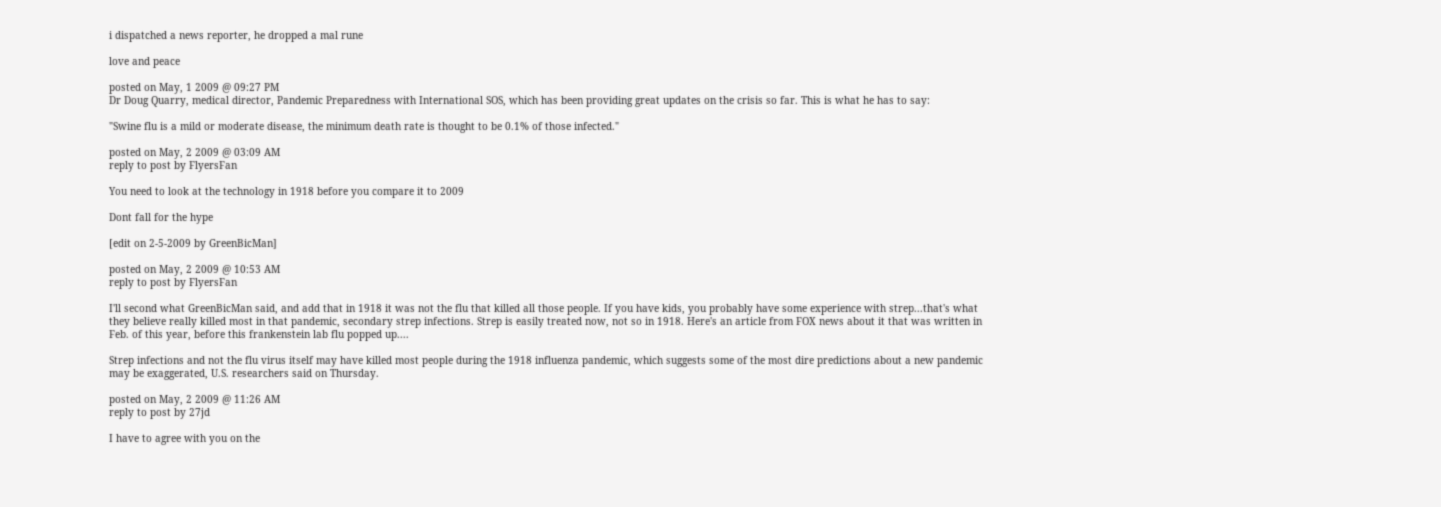i dispatched a news reporter, he dropped a mal rune

love and peace

posted on May, 1 2009 @ 09:27 PM
Dr Doug Quarry, medical director, Pandemic Preparedness with International SOS, which has been providing great updates on the crisis so far. This is what he has to say:

"Swine flu is a mild or moderate disease, the minimum death rate is thought to be 0.1% of those infected."

posted on May, 2 2009 @ 03:09 AM
reply to post by FlyersFan

You need to look at the technology in 1918 before you compare it to 2009

Dont fall for the hype

[edit on 2-5-2009 by GreenBicMan]

posted on May, 2 2009 @ 10:53 AM
reply to post by FlyersFan

I'll second what GreenBicMan said, and add that in 1918 it was not the flu that killed all those people. If you have kids, you probably have some experience with strep...that's what they believe really killed most in that pandemic, secondary strep infections. Strep is easily treated now, not so in 1918. Here's an article from FOX news about it that was written in Feb. of this year, before this frankenstein lab flu popped up....

Strep infections and not the flu virus itself may have killed most people during the 1918 influenza pandemic, which suggests some of the most dire predictions about a new pandemic may be exaggerated, U.S. researchers said on Thursday.

posted on May, 2 2009 @ 11:26 AM
reply to post by 27jd

I have to agree with you on the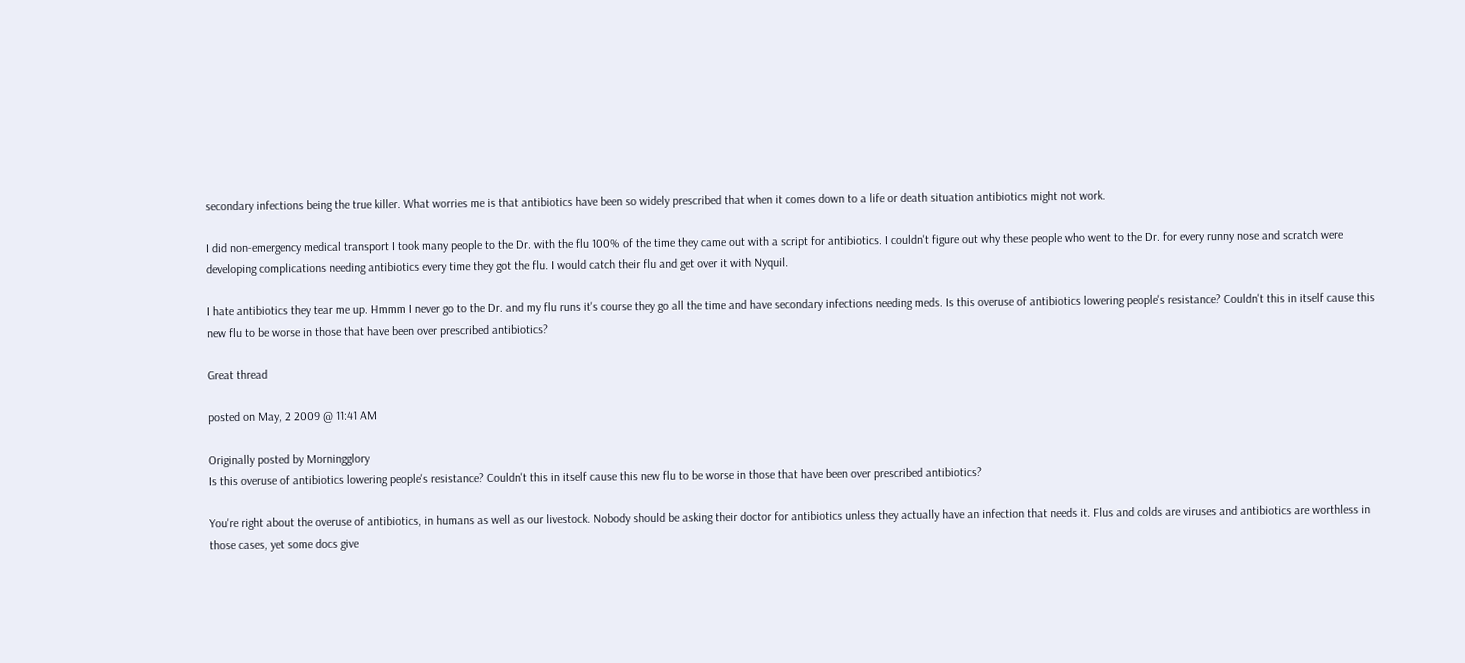secondary infections being the true killer. What worries me is that antibiotics have been so widely prescribed that when it comes down to a life or death situation antibiotics might not work.

I did non-emergency medical transport I took many people to the Dr. with the flu 100% of the time they came out with a script for antibiotics. I couldn't figure out why these people who went to the Dr. for every runny nose and scratch were developing complications needing antibiotics every time they got the flu. I would catch their flu and get over it with Nyquil.

I hate antibiotics they tear me up. Hmmm I never go to the Dr. and my flu runs it's course they go all the time and have secondary infections needing meds. Is this overuse of antibiotics lowering people's resistance? Couldn't this in itself cause this new flu to be worse in those that have been over prescribed antibiotics?

Great thread

posted on May, 2 2009 @ 11:41 AM

Originally posted by Morningglory
Is this overuse of antibiotics lowering people's resistance? Couldn't this in itself cause this new flu to be worse in those that have been over prescribed antibiotics?

You're right about the overuse of antibiotics, in humans as well as our livestock. Nobody should be asking their doctor for antibiotics unless they actually have an infection that needs it. Flus and colds are viruses and antibiotics are worthless in those cases, yet some docs give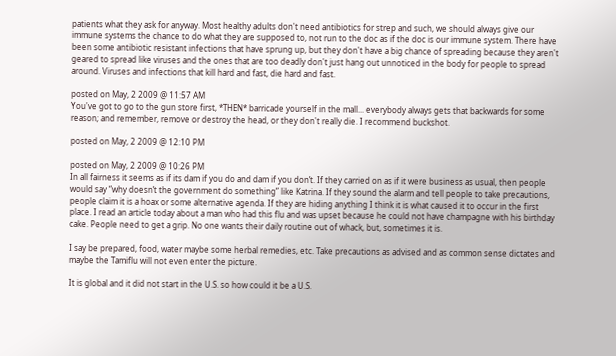patients what they ask for anyway. Most healthy adults don't need antibiotics for strep and such, we should always give our immune systems the chance to do what they are supposed to, not run to the doc as if the doc is our immune system. There have been some antibiotic resistant infections that have sprung up, but they don't have a big chance of spreading because they aren't geared to spread like viruses and the ones that are too deadly don't just hang out unnoticed in the body for people to spread around. Viruses and infections that kill hard and fast, die hard and fast.

posted on May, 2 2009 @ 11:57 AM
You've got to go to the gun store first, *THEN* barricade yourself in the mall... everybody always gets that backwards for some reason; and remember, remove or destroy the head, or they don't really die. I recommend buckshot.

posted on May, 2 2009 @ 12:10 PM

posted on May, 2 2009 @ 10:26 PM
In all fairness it seems as if its dam if you do and dam if you don’t. If they carried on as if it were business as usual, then people would say “why doesn’t the government do something” like Katrina. If they sound the alarm and tell people to take precautions, people claim it is a hoax or some alternative agenda. If they are hiding anything I think it is what caused it to occur in the first place. I read an article today about a man who had this flu and was upset because he could not have champagne with his birthday cake. People need to get a grip. No one wants their daily routine out of whack, but, sometimes it is.

I say be prepared, food, water maybe some herbal remedies, etc. Take precautions as advised and as common sense dictates and maybe the Tamiflu will not even enter the picture.

It is global and it did not start in the U.S. so how could it be a U.S.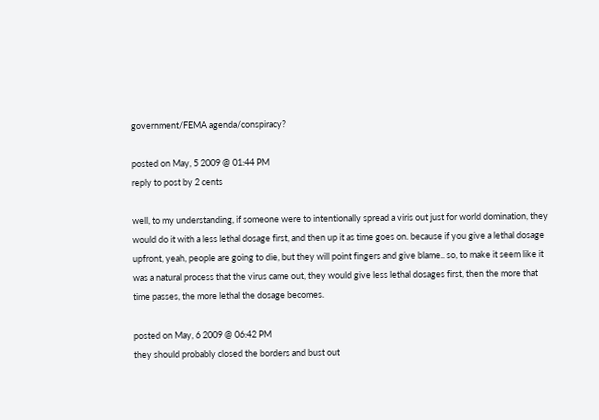government/FEMA agenda/conspiracy?

posted on May, 5 2009 @ 01:44 PM
reply to post by 2 cents

well, to my understanding, if someone were to intentionally spread a viris out just for world domination, they would do it with a less lethal dosage first, and then up it as time goes on. because if you give a lethal dosage upfront, yeah, people are going to die, but they will point fingers and give blame.. so, to make it seem like it was a natural process that the virus came out, they would give less lethal dosages first, then the more that time passes, the more lethal the dosage becomes.

posted on May, 6 2009 @ 06:42 PM
they should probably closed the borders and bust out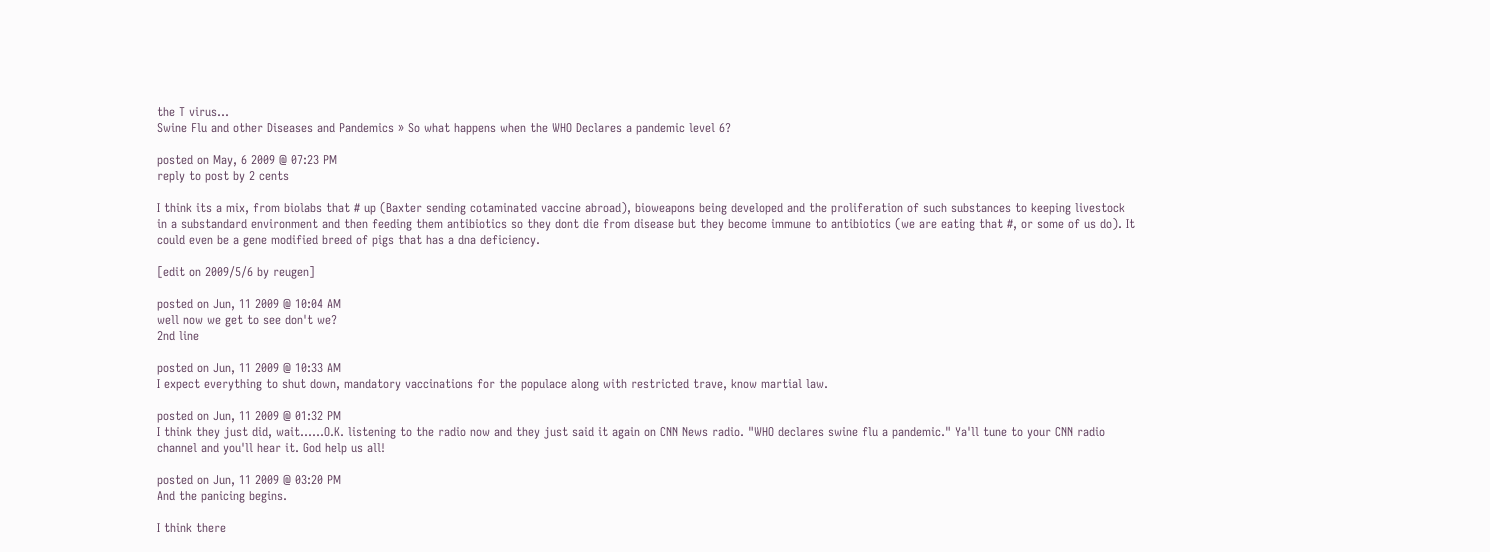the T virus...
Swine Flu and other Diseases and Pandemics » So what happens when the WHO Declares a pandemic level 6?

posted on May, 6 2009 @ 07:23 PM
reply to post by 2 cents

I think its a mix, from biolabs that # up (Baxter sending cotaminated vaccine abroad), bioweapons being developed and the proliferation of such substances to keeping livestock in a substandard environment and then feeding them antibiotics so they dont die from disease but they become immune to antibiotics (we are eating that #, or some of us do). It could even be a gene modified breed of pigs that has a dna deficiency.

[edit on 2009/5/6 by reugen]

posted on Jun, 11 2009 @ 10:04 AM
well now we get to see don't we?
2nd line

posted on Jun, 11 2009 @ 10:33 AM
I expect everything to shut down, mandatory vaccinations for the populace along with restricted trave, know martial law.

posted on Jun, 11 2009 @ 01:32 PM
I think they just did, wait......O.K. listening to the radio now and they just said it again on CNN News radio. "WHO declares swine flu a pandemic." Ya'll tune to your CNN radio channel and you'll hear it. God help us all!

posted on Jun, 11 2009 @ 03:20 PM
And the panicing begins.

I think there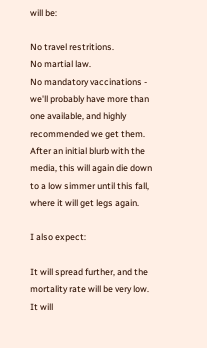will be:

No travel restritions.
No martial law.
No mandatory vaccinations - we'll probably have more than one available, and highly recommended we get them.
After an initial blurb with the media, this will again die down to a low simmer until this fall, where it will get legs again.

I also expect:

It will spread further, and the mortality rate will be very low.
It will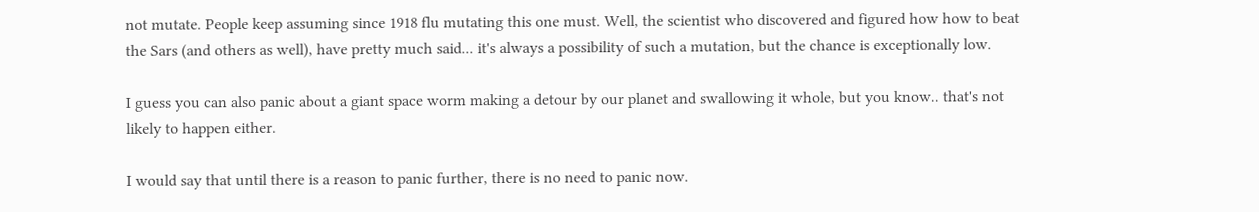not mutate. People keep assuming since 1918 flu mutating this one must. Well, the scientist who discovered and figured how how to beat the Sars (and others as well), have pretty much said... it's always a possibility of such a mutation, but the chance is exceptionally low.

I guess you can also panic about a giant space worm making a detour by our planet and swallowing it whole, but you know.. that's not likely to happen either.

I would say that until there is a reason to panic further, there is no need to panic now.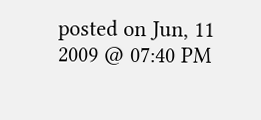posted on Jun, 11 2009 @ 07:40 PM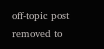off-topic post removed to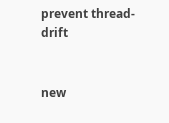prevent thread-drift


new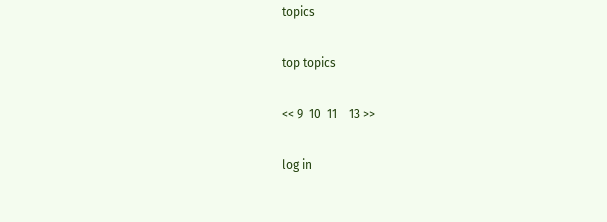topics

top topics

<< 9  10  11    13 >>

log in